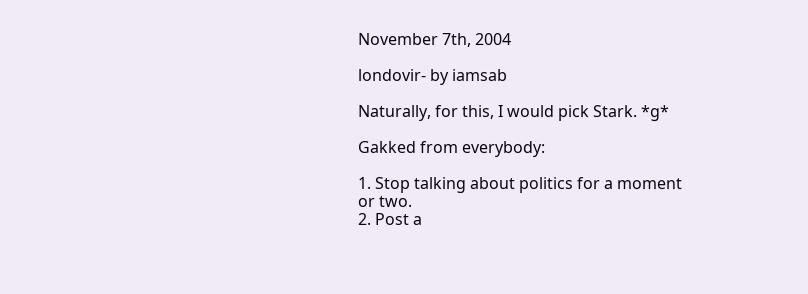November 7th, 2004

londovir- by iamsab

Naturally, for this, I would pick Stark. *g*

Gakked from everybody:

1. Stop talking about politics for a moment or two.
2. Post a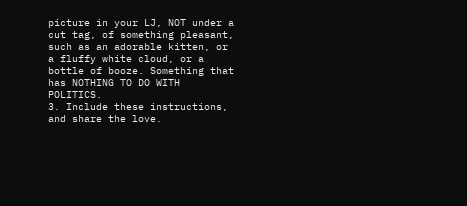picture in your LJ, NOT under a cut tag, of something pleasant, such as an adorable kitten, or a fluffy white cloud, or a bottle of booze. Something that has NOTHING TO DO WITH POLITICS.
3. Include these instructions, and share the love.